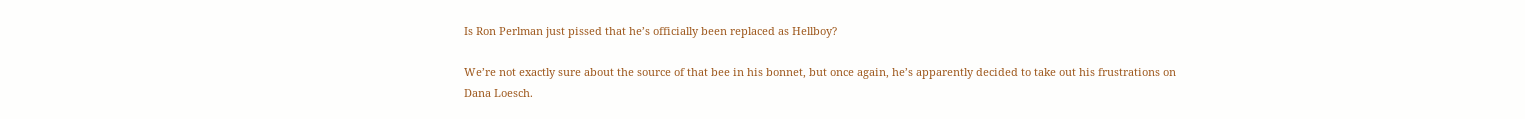Is Ron Perlman just pissed that he’s officially been replaced as Hellboy?

We’re not exactly sure about the source of that bee in his bonnet, but once again, he’s apparently decided to take out his frustrations on Dana Loesch.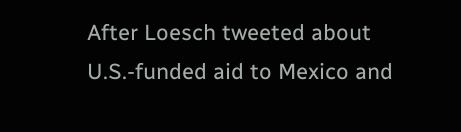After Loesch tweeted about U.S.-funded aid to Mexico and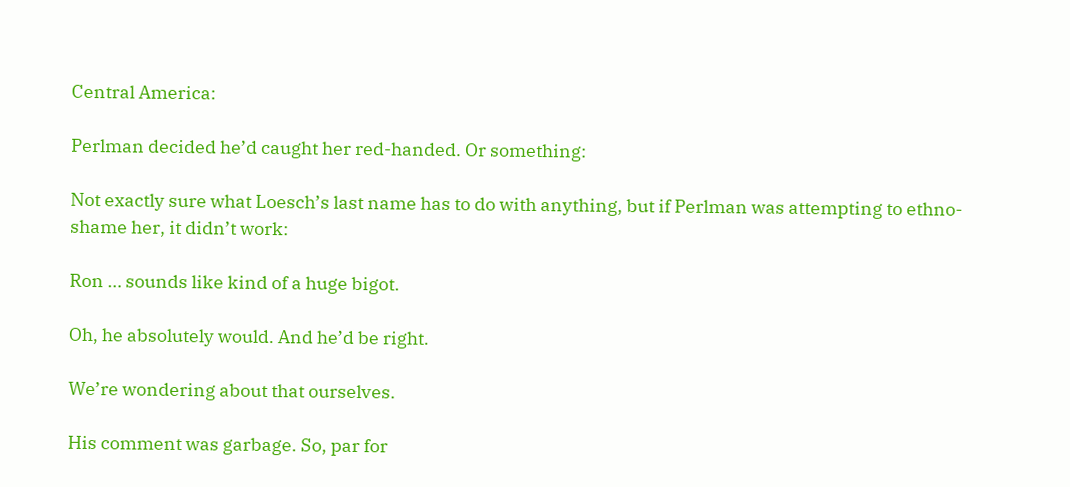Central America:

Perlman decided he’d caught her red-handed. Or something:

Not exactly sure what Loesch’s last name has to do with anything, but if Perlman was attempting to ethno-shame her, it didn’t work:

Ron … sounds like kind of a huge bigot.

Oh, he absolutely would. And he’d be right.

We’re wondering about that ourselves.

His comment was garbage. So, par for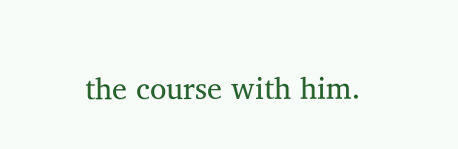the course with him.